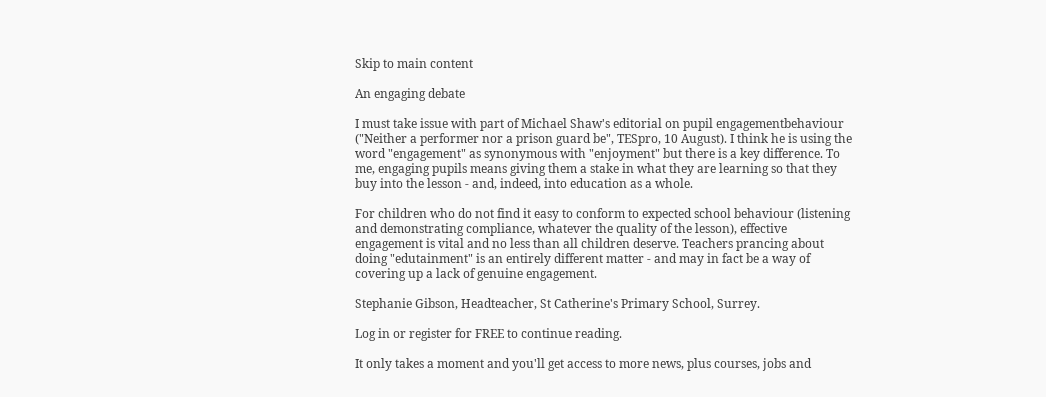Skip to main content

An engaging debate

I must take issue with part of Michael Shaw's editorial on pupil engagementbehaviour ("Neither a performer nor a prison guard be", TESpro, 10 August). I think he is using the word "engagement" as synonymous with "enjoyment" but there is a key difference. To me, engaging pupils means giving them a stake in what they are learning so that they buy into the lesson - and, indeed, into education as a whole.

For children who do not find it easy to conform to expected school behaviour (listening and demonstrating compliance, whatever the quality of the lesson), effective engagement is vital and no less than all children deserve. Teachers prancing about doing "edutainment" is an entirely different matter - and may in fact be a way of covering up a lack of genuine engagement.

Stephanie Gibson, Headteacher, St Catherine's Primary School, Surrey.

Log in or register for FREE to continue reading.

It only takes a moment and you'll get access to more news, plus courses, jobs and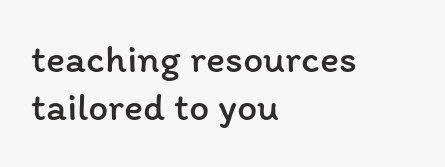teaching resources tailored to you